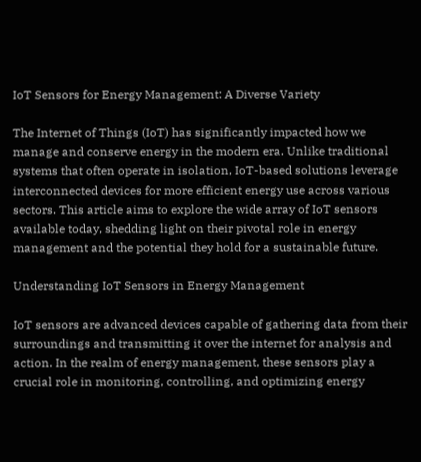IoT Sensors for Energy Management: A Diverse Variety

The Internet of Things (IoT) has significantly impacted how we manage and conserve energy in the modern era. Unlike traditional systems that often operate in isolation, IoT-based solutions leverage interconnected devices for more efficient energy use across various sectors. This article aims to explore the wide array of IoT sensors available today, shedding light on their pivotal role in energy management and the potential they hold for a sustainable future.

Understanding IoT Sensors in Energy Management

IoT sensors are advanced devices capable of gathering data from their surroundings and transmitting it over the internet for analysis and action. In the realm of energy management, these sensors play a crucial role in monitoring, controlling, and optimizing energy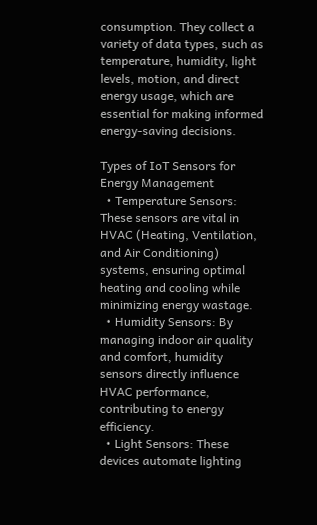consumption. They collect a variety of data types, such as temperature, humidity, light levels, motion, and direct energy usage, which are essential for making informed energy-saving decisions.

Types of IoT Sensors for Energy Management
  • Temperature Sensors: These sensors are vital in HVAC (Heating, Ventilation, and Air Conditioning) systems, ensuring optimal heating and cooling while minimizing energy wastage.
  • Humidity Sensors: By managing indoor air quality and comfort, humidity sensors directly influence HVAC performance, contributing to energy efficiency.
  • Light Sensors: These devices automate lighting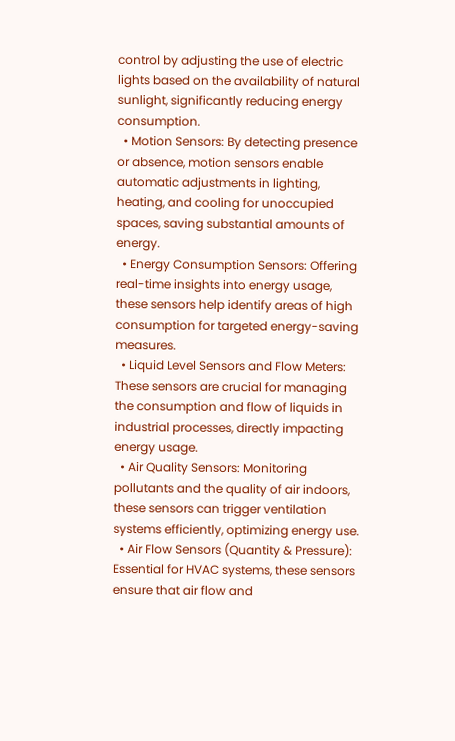control by adjusting the use of electric lights based on the availability of natural sunlight, significantly reducing energy consumption.
  • Motion Sensors: By detecting presence or absence, motion sensors enable automatic adjustments in lighting, heating, and cooling for unoccupied spaces, saving substantial amounts of energy.
  • Energy Consumption Sensors: Offering real-time insights into energy usage, these sensors help identify areas of high consumption for targeted energy-saving measures.
  • Liquid Level Sensors and Flow Meters: These sensors are crucial for managing the consumption and flow of liquids in industrial processes, directly impacting energy usage.
  • Air Quality Sensors: Monitoring pollutants and the quality of air indoors, these sensors can trigger ventilation systems efficiently, optimizing energy use.
  • Air Flow Sensors (Quantity & Pressure): Essential for HVAC systems, these sensors ensure that air flow and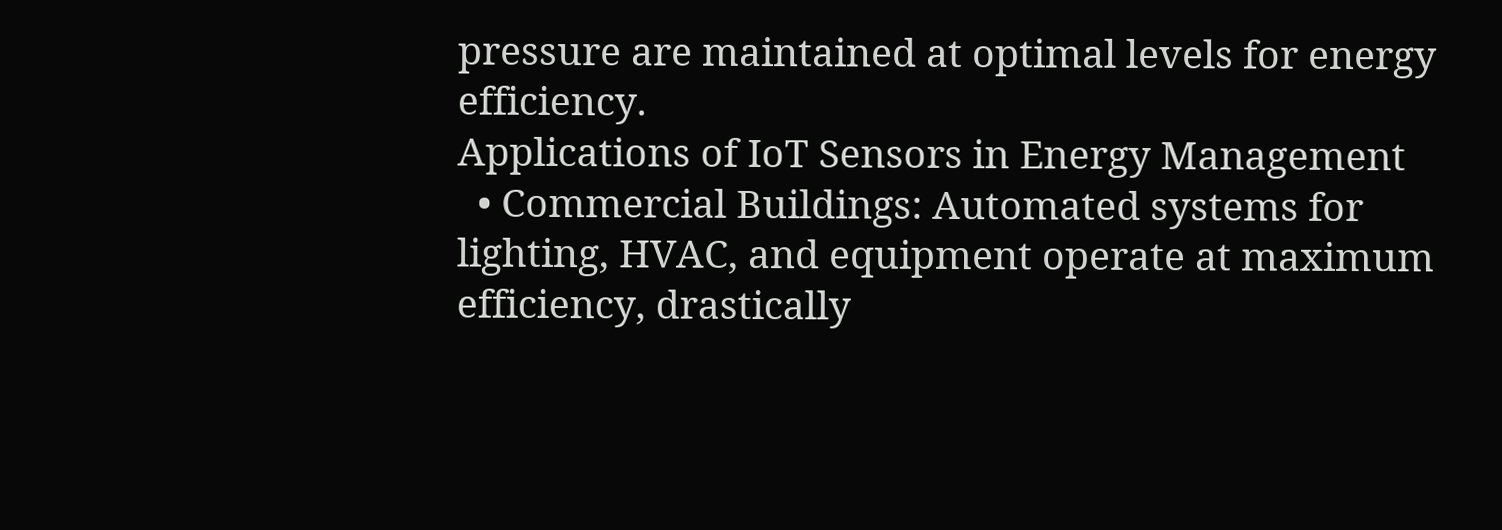pressure are maintained at optimal levels for energy efficiency.
Applications of IoT Sensors in Energy Management
  • Commercial Buildings: Automated systems for lighting, HVAC, and equipment operate at maximum efficiency, drastically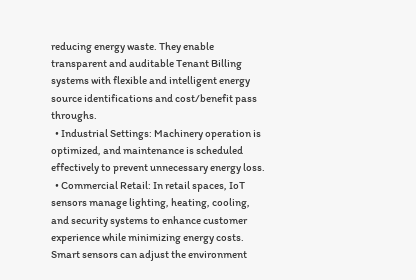reducing energy waste. They enable transparent and auditable Tenant Billing systems with flexible and intelligent energy source identifications and cost/benefit pass throughs.
  • Industrial Settings: Machinery operation is optimized, and maintenance is scheduled effectively to prevent unnecessary energy loss.
  • Commercial Retail: In retail spaces, IoT sensors manage lighting, heating, cooling, and security systems to enhance customer experience while minimizing energy costs. Smart sensors can adjust the environment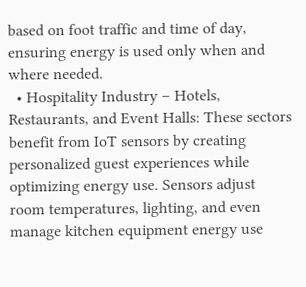based on foot traffic and time of day, ensuring energy is used only when and where needed.
  • Hospitality Industry – Hotels, Restaurants, and Event Halls: These sectors benefit from IoT sensors by creating personalized guest experiences while optimizing energy use. Sensors adjust room temperatures, lighting, and even manage kitchen equipment energy use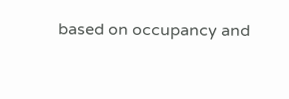based on occupancy and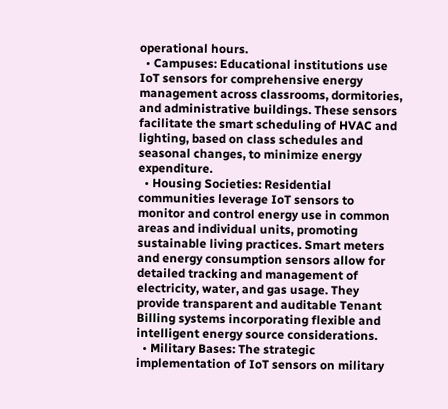operational hours.
  • Campuses: Educational institutions use IoT sensors for comprehensive energy management across classrooms, dormitories, and administrative buildings. These sensors facilitate the smart scheduling of HVAC and lighting, based on class schedules and seasonal changes, to minimize energy expenditure.
  • Housing Societies: Residential communities leverage IoT sensors to monitor and control energy use in common areas and individual units, promoting sustainable living practices. Smart meters and energy consumption sensors allow for detailed tracking and management of electricity, water, and gas usage. They provide transparent and auditable Tenant Billing systems incorporating flexible and intelligent energy source considerations.
  • Military Bases: The strategic implementation of IoT sensors on military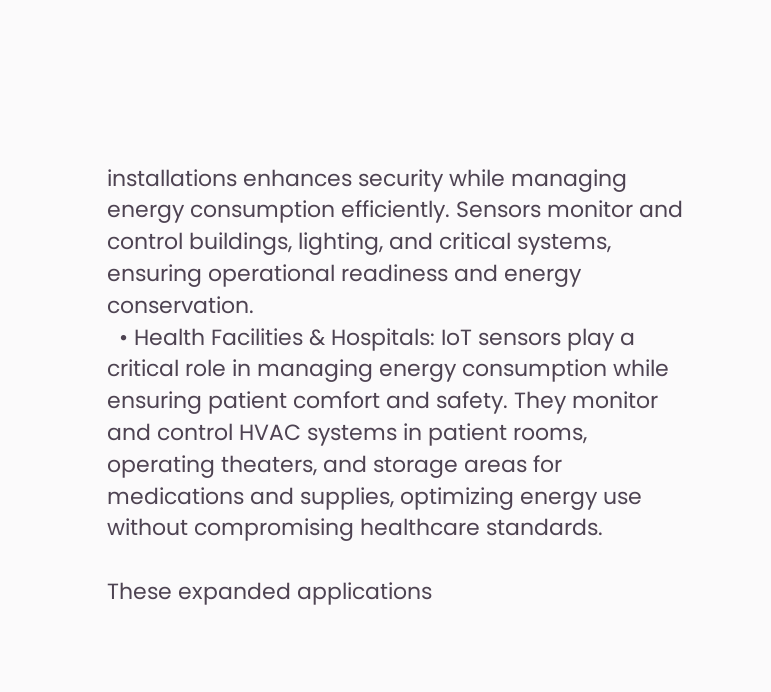installations enhances security while managing energy consumption efficiently. Sensors monitor and control buildings, lighting, and critical systems, ensuring operational readiness and energy conservation.
  • Health Facilities & Hospitals: IoT sensors play a critical role in managing energy consumption while ensuring patient comfort and safety. They monitor and control HVAC systems in patient rooms, operating theaters, and storage areas for medications and supplies, optimizing energy use without compromising healthcare standards.

These expanded applications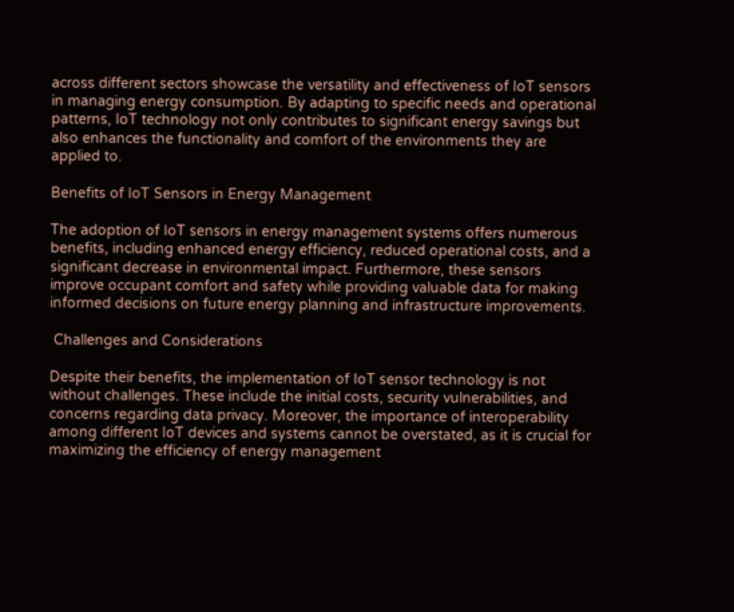across different sectors showcase the versatility and effectiveness of IoT sensors in managing energy consumption. By adapting to specific needs and operational patterns, IoT technology not only contributes to significant energy savings but also enhances the functionality and comfort of the environments they are applied to.

Benefits of IoT Sensors in Energy Management

The adoption of IoT sensors in energy management systems offers numerous benefits, including enhanced energy efficiency, reduced operational costs, and a significant decrease in environmental impact. Furthermore, these sensors improve occupant comfort and safety while providing valuable data for making informed decisions on future energy planning and infrastructure improvements.

 Challenges and Considerations

Despite their benefits, the implementation of IoT sensor technology is not without challenges. These include the initial costs, security vulnerabilities, and concerns regarding data privacy. Moreover, the importance of interoperability among different IoT devices and systems cannot be overstated, as it is crucial for maximizing the efficiency of energy management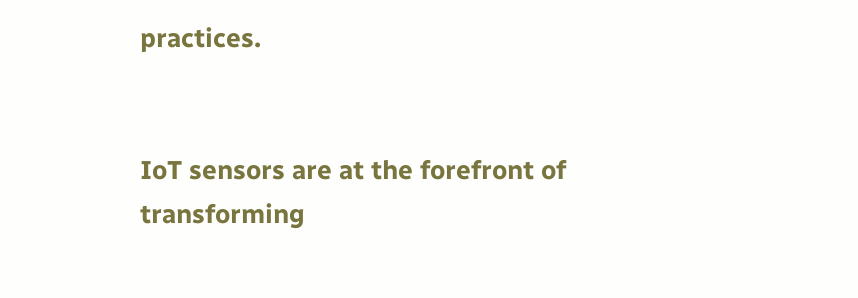practices.


IoT sensors are at the forefront of transforming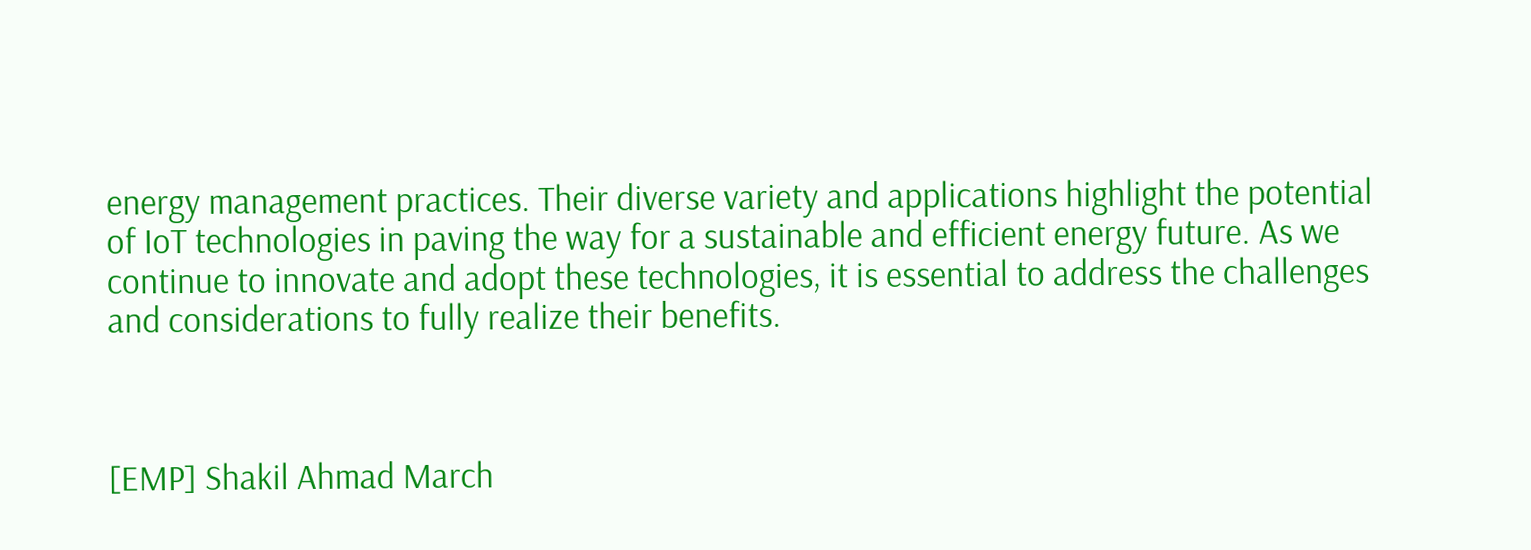energy management practices. Their diverse variety and applications highlight the potential of IoT technologies in paving the way for a sustainable and efficient energy future. As we continue to innovate and adopt these technologies, it is essential to address the challenges and considerations to fully realize their benefits.



[EMP] Shakil Ahmad March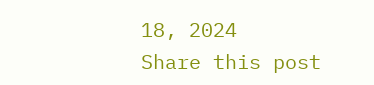18, 2024
Share this post